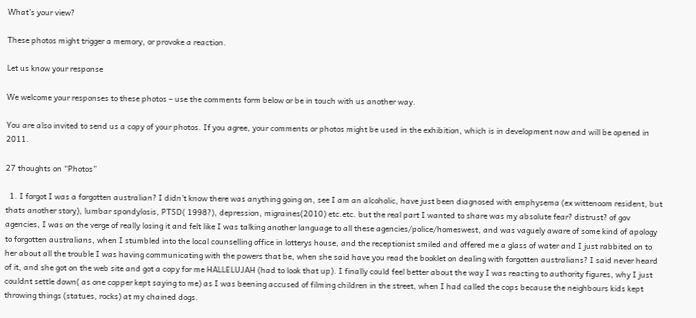What’s your view?

These photos might trigger a memory, or provoke a reaction.

Let us know your response

We welcome your responses to these photos – use the comments form below or be in touch with us another way.

You are also invited to send us a copy of your photos. If you agree, your comments or photos might be used in the exhibition, which is in development now and will be opened in 2011.

27 thoughts on “Photos”

  1. I forgot I was a forgotten australian? I didn’t know there was anything going on, see I am an alcoholic, have just been diagnosed with emphysema (ex wittenoom resident, but thats another story), lumbar spondylosis, PTSD( 1998?), depression, migraines(2010) etc.etc. but the real part I wanted to share was my absolute fear? distrust? of gov agencies, I was on the verge of really losing it and felt like I was talking another language to all these agencies/police/homeswest, and was vaguely aware of some kind of apology to forgotten australians, when I stumbled into the local counselling office in lotterys house, and the receptionist smiled and offered me a glass of water and I just rabbited on to her about all the trouble I was having communicating with the powers that be, when she said have you read the booklet on dealing with forgotten australians? I said never heard of it, and she got on the web site and got a copy for me HALLELUJAH (had to look that up). I finally could feel better about the way I was reacting to authority figures, why I just couldnt settle down( as one copper kept saying to me) as I was beening accused of filming children in the street, when I had called the cops because the neighbours kids kept throwing things (statues, rocks) at my chained dogs.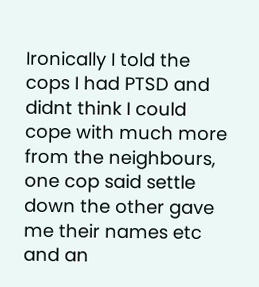Ironically I told the cops I had PTSD and didnt think I could cope with much more from the neighbours, one cop said settle down the other gave me their names etc and an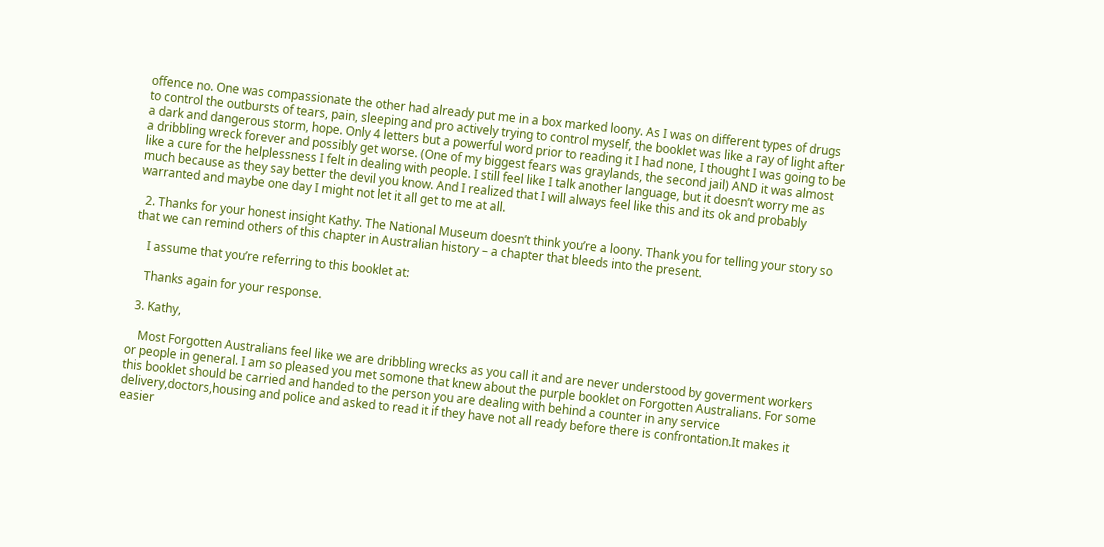offence no. One was compassionate the other had already put me in a box marked loony. As I was on different types of drugs to control the outbursts of tears, pain, sleeping and pro actively trying to control myself, the booklet was like a ray of light after a dark and dangerous storm, hope. Only 4 letters but a powerful word prior to reading it I had none, I thought I was going to be a dribbling wreck forever and possibly get worse. (One of my biggest fears was graylands, the second jail) AND it was almost like a cure for the helplessness I felt in dealing with people. I still feel like I talk another language, but it doesn’t worry me as much because as they say better the devil you know. And I realized that I will always feel like this and its ok and probably warranted and maybe one day I might not let it all get to me at all.

  2. Thanks for your honest insight Kathy. The National Museum doesn’t think you’re a loony. Thank you for telling your story so that we can remind others of this chapter in Australian history – a chapter that bleeds into the present.

    I assume that you’re referring to this booklet at:

    Thanks again for your response.

  3. Kathy,

    Most Forgotten Australians feel like we are dribbling wrecks as you call it and are never understood by goverment workers or people in general. I am so pleased you met somone that knew about the purple booklet on Forgotten Australians. For some this booklet should be carried and handed to the person you are dealing with behind a counter in any service delivery,doctors,housing and police and asked to read it if they have not all ready before there is confrontation.It makes it easier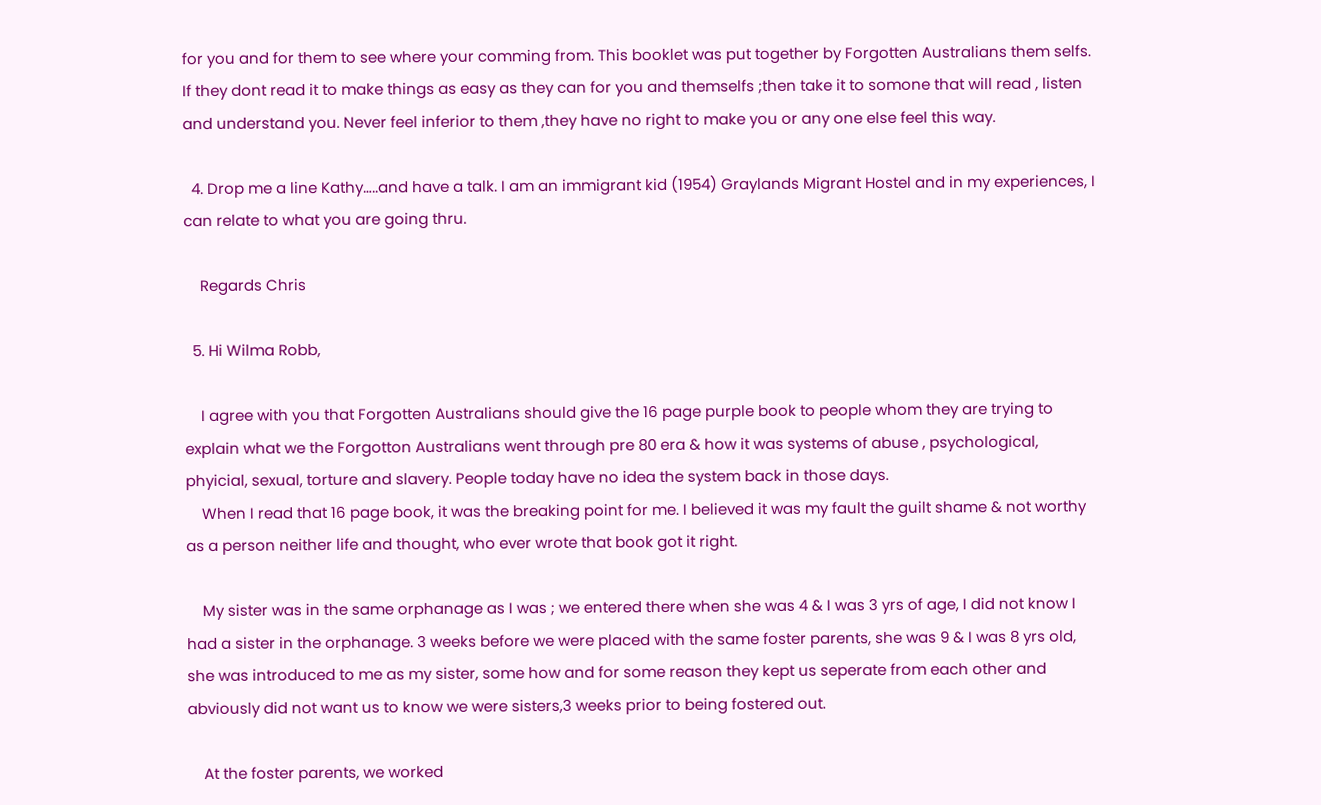for you and for them to see where your comming from. This booklet was put together by Forgotten Australians them selfs. If they dont read it to make things as easy as they can for you and themselfs ;then take it to somone that will read , listen and understand you. Never feel inferior to them ,they have no right to make you or any one else feel this way.

  4. Drop me a line Kathy…..and have a talk. I am an immigrant kid (1954) Graylands Migrant Hostel and in my experiences, I can relate to what you are going thru.

    Regards Chris

  5. Hi Wilma Robb,

    I agree with you that Forgotten Australians should give the 16 page purple book to people whom they are trying to explain what we the Forgotton Australians went through pre 80 era & how it was systems of abuse , psychological, phyicial, sexual, torture and slavery. People today have no idea the system back in those days.
    When I read that 16 page book, it was the breaking point for me. I believed it was my fault the guilt shame & not worthy as a person neither life and thought, who ever wrote that book got it right.

    My sister was in the same orphanage as I was ; we entered there when she was 4 & I was 3 yrs of age, I did not know I had a sister in the orphanage. 3 weeks before we were placed with the same foster parents, she was 9 & I was 8 yrs old, she was introduced to me as my sister, some how and for some reason they kept us seperate from each other and abviously did not want us to know we were sisters,3 weeks prior to being fostered out.

    At the foster parents, we worked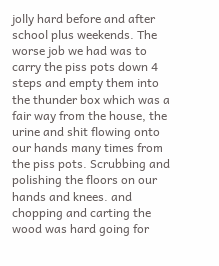jolly hard before and after school plus weekends. The worse job we had was to carry the piss pots down 4 steps and empty them into the thunder box which was a fair way from the house, the urine and shit flowing onto our hands many times from the piss pots. Scrubbing and polishing the floors on our hands and knees. and chopping and carting the wood was hard going for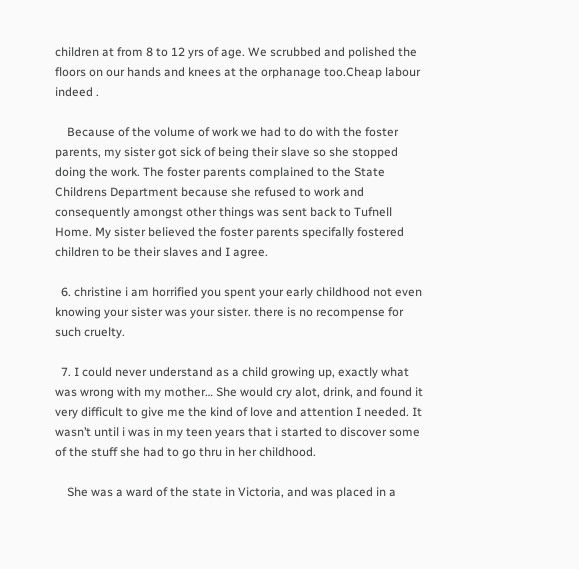children at from 8 to 12 yrs of age. We scrubbed and polished the floors on our hands and knees at the orphanage too.Cheap labour indeed .

    Because of the volume of work we had to do with the foster parents, my sister got sick of being their slave so she stopped doing the work. The foster parents complained to the State Childrens Department because she refused to work and consequently amongst other things was sent back to Tufnell Home. My sister believed the foster parents specifally fostered children to be their slaves and I agree.

  6. christine i am horrified you spent your early childhood not even knowing your sister was your sister. there is no recompense for such cruelty.

  7. I could never understand as a child growing up, exactly what was wrong with my mother… She would cry alot, drink, and found it very difficult to give me the kind of love and attention I needed. It wasn’t until i was in my teen years that i started to discover some of the stuff she had to go thru in her childhood.

    She was a ward of the state in Victoria, and was placed in a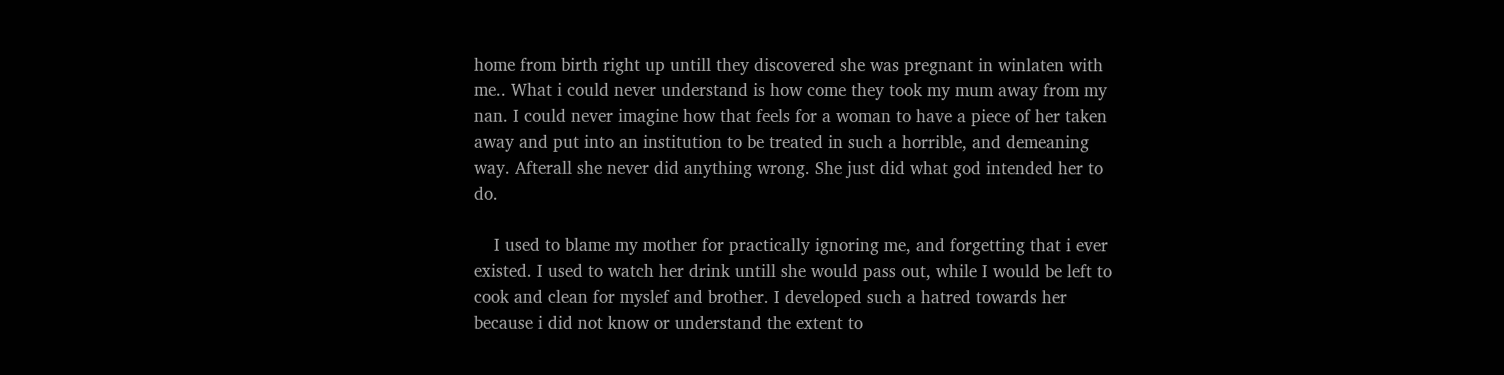home from birth right up untill they discovered she was pregnant in winlaten with me.. What i could never understand is how come they took my mum away from my nan. I could never imagine how that feels for a woman to have a piece of her taken away and put into an institution to be treated in such a horrible, and demeaning way. Afterall she never did anything wrong. She just did what god intended her to do.

    I used to blame my mother for practically ignoring me, and forgetting that i ever existed. I used to watch her drink untill she would pass out, while I would be left to cook and clean for myslef and brother. I developed such a hatred towards her because i did not know or understand the extent to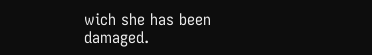wich she has been damaged.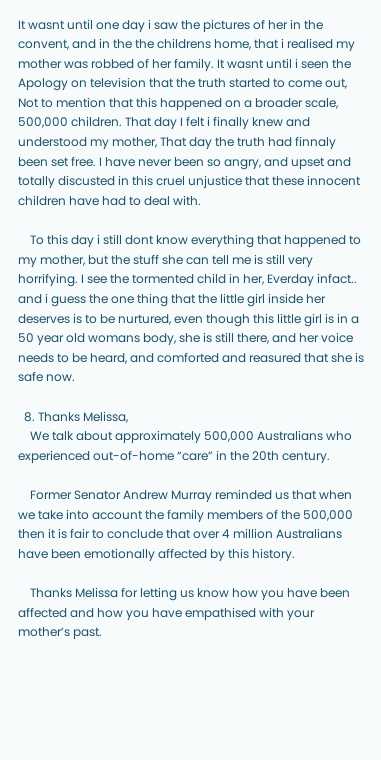It wasnt until one day i saw the pictures of her in the convent, and in the the childrens home, that i realised my mother was robbed of her family. It wasnt until i seen the Apology on television that the truth started to come out, Not to mention that this happened on a broader scale, 500,000 children. That day I felt i finally knew and understood my mother, That day the truth had finnaly been set free. I have never been so angry, and upset and totally discusted in this cruel unjustice that these innocent children have had to deal with.

    To this day i still dont know everything that happened to my mother, but the stuff she can tell me is still very horrifying. I see the tormented child in her, Everday infact.. and i guess the one thing that the little girl inside her deserves is to be nurtured, even though this little girl is in a 50 year old womans body, she is still there, and her voice needs to be heard, and comforted and reasured that she is safe now.

  8. Thanks Melissa,
    We talk about approximately 500,000 Australians who experienced out-of-home “care” in the 20th century.

    Former Senator Andrew Murray reminded us that when we take into account the family members of the 500,000 then it is fair to conclude that over 4 million Australians have been emotionally affected by this history.

    Thanks Melissa for letting us know how you have been affected and how you have empathised with your mother’s past.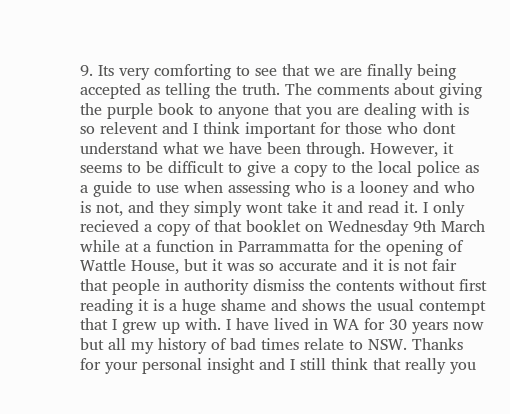9. Its very comforting to see that we are finally being accepted as telling the truth. The comments about giving the purple book to anyone that you are dealing with is so relevent and I think important for those who dont understand what we have been through. However, it seems to be difficult to give a copy to the local police as a guide to use when assessing who is a looney and who is not, and they simply wont take it and read it. I only recieved a copy of that booklet on Wednesday 9th March while at a function in Parrammatta for the opening of Wattle House, but it was so accurate and it is not fair that people in authority dismiss the contents without first reading it is a huge shame and shows the usual contempt that I grew up with. I have lived in WA for 30 years now but all my history of bad times relate to NSW. Thanks for your personal insight and I still think that really you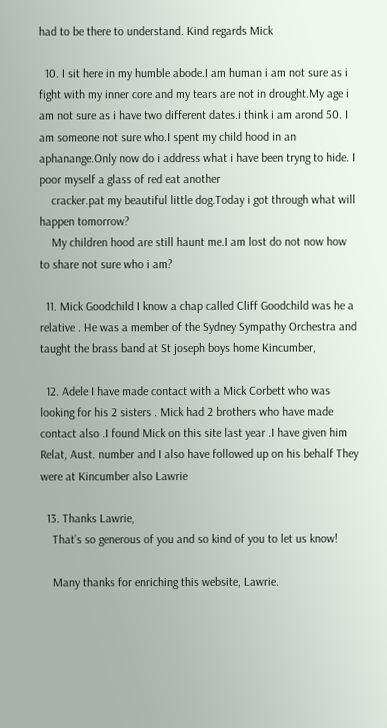had to be there to understand. Kind regards Mick

  10. I sit here in my humble abode.I am human i am not sure as i fight with my inner core and my tears are not in drought.My age i am not sure as i have two different dates.i think i am arond 50. I am someone not sure who.I spent my child hood in an aphanange.Only now do i address what i have been tryng to hide. I poor myself a glass of red eat another
    cracker.pat my beautiful little dog.Today i got through what will happen tomorrow?
    My children hood are still haunt me.I am lost do not now how to share not sure who i am?

  11. Mick Goodchild I know a chap called Cliff Goodchild was he a relative . He was a member of the Sydney Sympathy Orchestra and taught the brass band at St joseph boys home Kincumber,

  12. Adele I have made contact with a Mick Corbett who was looking for his 2 sisters . Mick had 2 brothers who have made contact also .I found Mick on this site last year .I have given him Relat, Aust. number and I also have followed up on his behalf They were at Kincumber also Lawrie

  13. Thanks Lawrie,
    That’s so generous of you and so kind of you to let us know!

    Many thanks for enriching this website, Lawrie.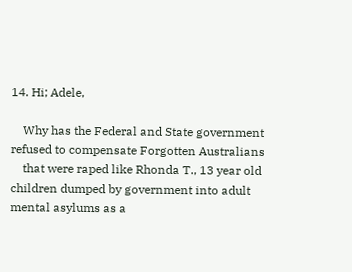14. Hi; Adele,

    Why has the Federal and State government refused to compensate Forgotten Australians
    that were raped like Rhonda T., 13 year old children dumped by government into adult mental asylums as a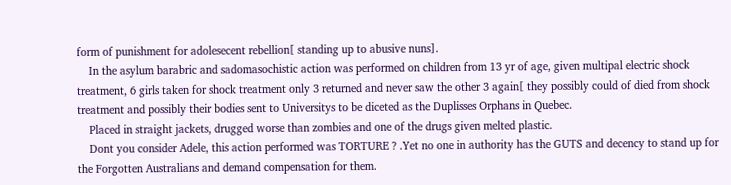form of punishment for adolesecent rebellion[ standing up to abusive nuns].
    In the asylum barabric and sadomasochistic action was performed on children from 13 yr of age, given multipal electric shock treatment, 6 girls taken for shock treatment only 3 returned and never saw the other 3 again[ they possibly could of died from shock treatment and possibly their bodies sent to Universitys to be diceted as the Duplisses Orphans in Quebec.
    Placed in straight jackets, drugged worse than zombies and one of the drugs given melted plastic.
    Dont you consider Adele, this action performed was TORTURE ? .Yet no one in authority has the GUTS and decency to stand up for the Forgotten Australians and demand compensation for them.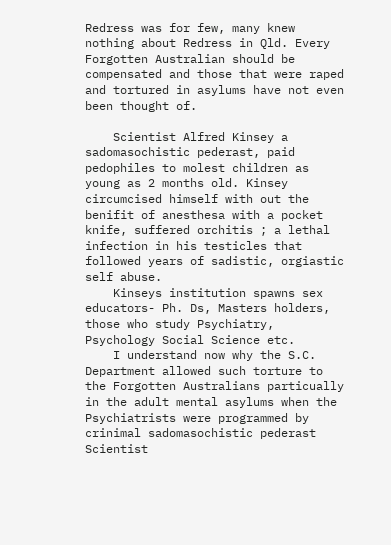Redress was for few, many knew nothing about Redress in Qld. Every Forgotten Australian should be compensated and those that were raped and tortured in asylums have not even been thought of.

    Scientist Alfred Kinsey a sadomasochistic pederast, paid pedophiles to molest children as young as 2 months old. Kinsey circumcised himself with out the benifit of anesthesa with a pocket knife, suffered orchitis ; a lethal infection in his testicles that followed years of sadistic, orgiastic self abuse.
    Kinseys institution spawns sex educators- Ph. Ds, Masters holders, those who study Psychiatry, Psychology Social Science etc.
    I understand now why the S.C. Department allowed such torture to the Forgotten Australians particually in the adult mental asylums when the Psychiatrists were programmed by crinimal sadomasochistic pederast Scientist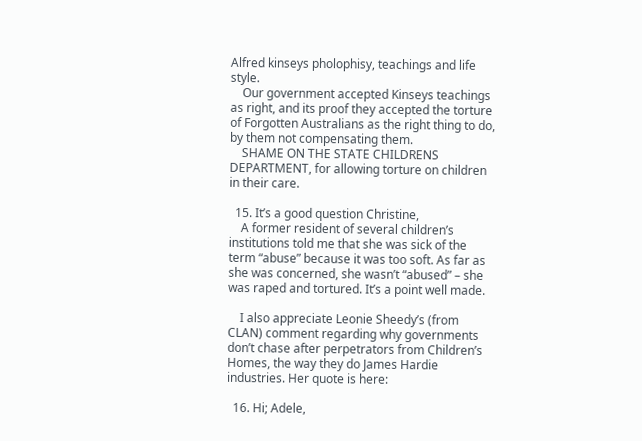Alfred kinseys pholophisy, teachings and life style.
    Our government accepted Kinseys teachings as right, and its proof they accepted the torture of Forgotten Australians as the right thing to do, by them not compensating them.
    SHAME ON THE STATE CHILDRENS DEPARTMENT, for allowing torture on children in their care.

  15. It’s a good question Christine,
    A former resident of several children’s institutions told me that she was sick of the term “abuse” because it was too soft. As far as she was concerned, she wasn’t “abused” – she was raped and tortured. It’s a point well made.

    I also appreciate Leonie Sheedy’s (from CLAN) comment regarding why governments don’t chase after perpetrators from Children’s Homes, the way they do James Hardie industries. Her quote is here:

  16. Hi; Adele,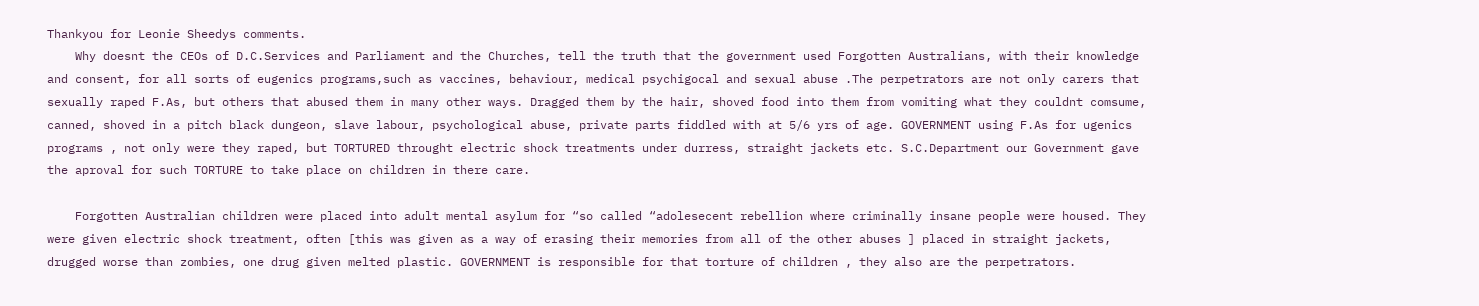Thankyou for Leonie Sheedys comments.
    Why doesnt the CEOs of D.C.Services and Parliament and the Churches, tell the truth that the government used Forgotten Australians, with their knowledge and consent, for all sorts of eugenics programs,such as vaccines, behaviour, medical psychigocal and sexual abuse .The perpetrators are not only carers that sexually raped F.As, but others that abused them in many other ways. Dragged them by the hair, shoved food into them from vomiting what they couldnt comsume, canned, shoved in a pitch black dungeon, slave labour, psychological abuse, private parts fiddled with at 5/6 yrs of age. GOVERNMENT using F.As for ugenics programs , not only were they raped, but TORTURED throught electric shock treatments under durress, straight jackets etc. S.C.Department our Government gave the aproval for such TORTURE to take place on children in there care.

    Forgotten Australian children were placed into adult mental asylum for “so called “adolesecent rebellion where criminally insane people were housed. They were given electric shock treatment, often [this was given as a way of erasing their memories from all of the other abuses ] placed in straight jackets, drugged worse than zombies, one drug given melted plastic. GOVERNMENT is responsible for that torture of children , they also are the perpetrators.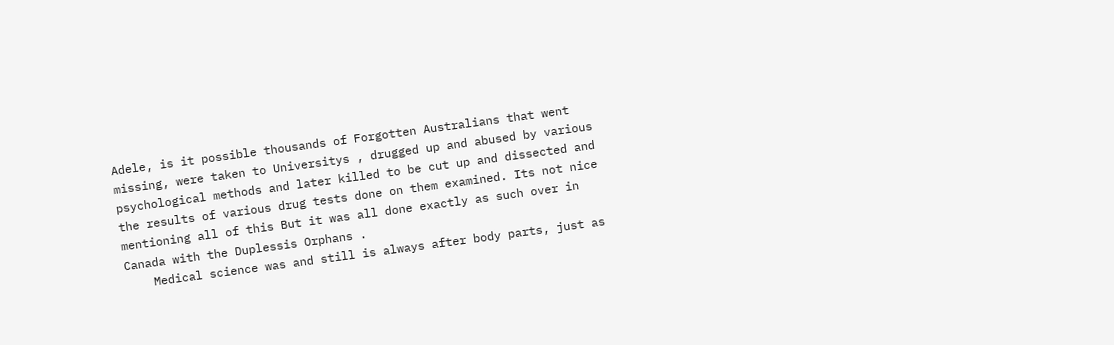Adele, is it possible thousands of Forgotten Australians that went missing, were taken to Universitys , drugged up and abused by various psychological methods and later killed to be cut up and dissected and the results of various drug tests done on them examined. Its not nice mentioning all of this But it was all done exactly as such over in Canada with the Duplessis Orphans .
    Medical science was and still is always after body parts, just as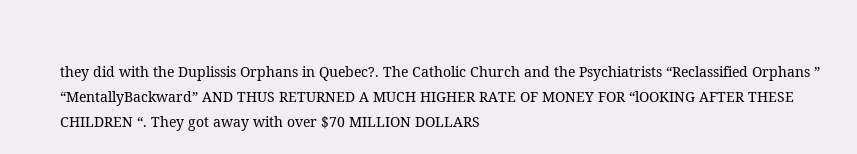they did with the Duplissis Orphans in Quebec?. The Catholic Church and the Psychiatrists “Reclassified Orphans ” “MentallyBackward” AND THUS RETURNED A MUCH HIGHER RATE OF MONEY FOR “lOOKING AFTER THESE CHILDREN “. They got away with over $70 MILLION DOLLARS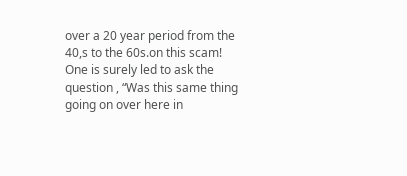over a 20 year period from the 40,s to the 60s.on this scam! One is surely led to ask the question , “Was this same thing going on over here in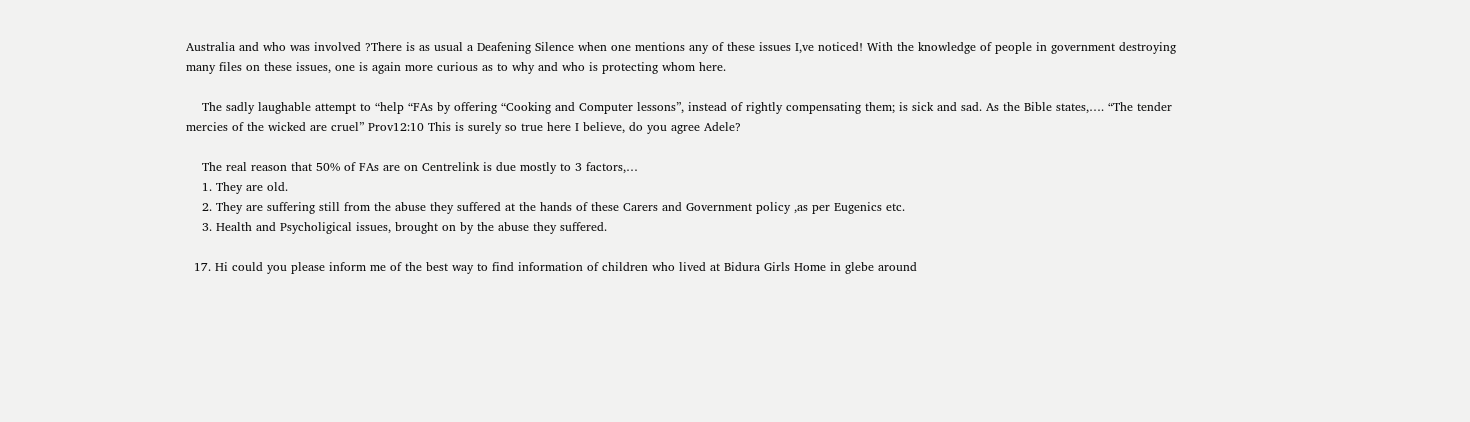Australia and who was involved ?There is as usual a Deafening Silence when one mentions any of these issues I,ve noticed! With the knowledge of people in government destroying many files on these issues, one is again more curious as to why and who is protecting whom here.

    The sadly laughable attempt to “help “FAs by offering “Cooking and Computer lessons”, instead of rightly compensating them; is sick and sad. As the Bible states,…. “The tender mercies of the wicked are cruel” Prov12:10 This is surely so true here I believe, do you agree Adele?

    The real reason that 50% of FAs are on Centrelink is due mostly to 3 factors,…
    1. They are old.
    2. They are suffering still from the abuse they suffered at the hands of these Carers and Government policy ,as per Eugenics etc.
    3. Health and Psycholigical issues, brought on by the abuse they suffered.

  17. Hi could you please inform me of the best way to find information of children who lived at Bidura Girls Home in glebe around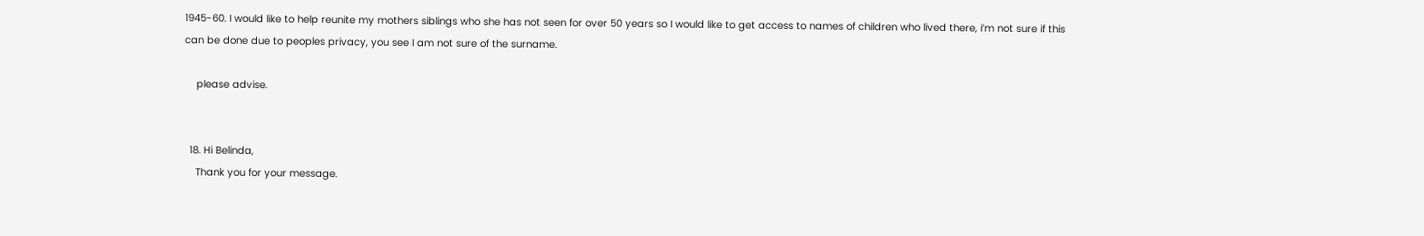1945-60. I would like to help reunite my mothers siblings who she has not seen for over 50 years so I would like to get access to names of children who lived there, i’m not sure if this can be done due to peoples privacy, you see I am not sure of the surname.

    please advise.


  18. Hi Belinda,
    Thank you for your message.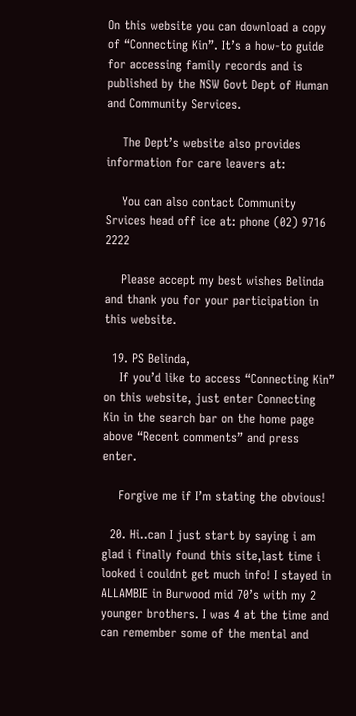On this website you can download a copy of “Connecting Kin”. It’s a how-to guide for accessing family records and is published by the NSW Govt Dept of Human and Community Services.

    The Dept’s website also provides information for care leavers at:

    You can also contact Community Srvices head off ice at: phone (02) 9716 2222

    Please accept my best wishes Belinda and thank you for your participation in this website.

  19. PS Belinda,
    If you’d like to access “Connecting Kin” on this website, just enter Connecting Kin in the search bar on the home page above “Recent comments” and press enter.

    Forgive me if I’m stating the obvious!

  20. Hi..can I just start by saying i am glad i finally found this site,last time i looked i couldnt get much info! I stayed in ALLAMBIE in Burwood mid 70’s with my 2 younger brothers. I was 4 at the time and can remember some of the mental and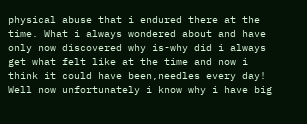physical abuse that i endured there at the time. What i always wondered about and have only now discovered why is-why did i always get what felt like at the time and now i think it could have been,needles every day! Well now unfortunately i know why i have big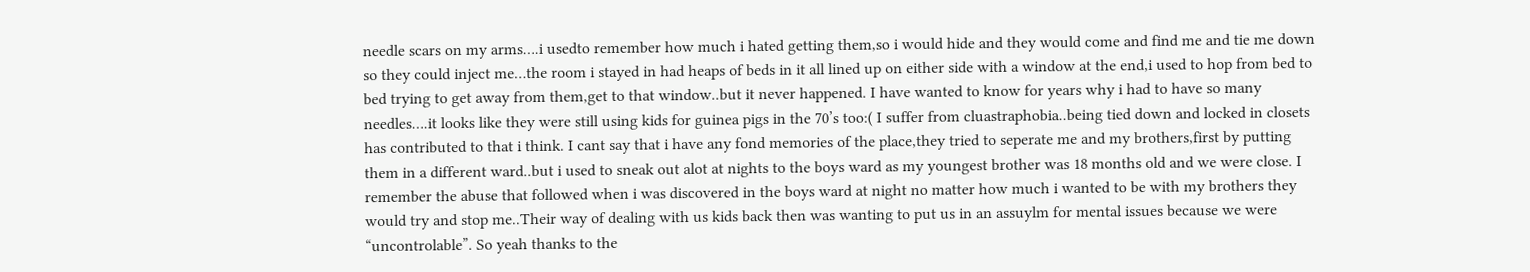needle scars on my arms….i usedto remember how much i hated getting them,so i would hide and they would come and find me and tie me down so they could inject me…the room i stayed in had heaps of beds in it all lined up on either side with a window at the end,i used to hop from bed to bed trying to get away from them,get to that window..but it never happened. I have wanted to know for years why i had to have so many needles….it looks like they were still using kids for guinea pigs in the 70’s too:( I suffer from cluastraphobia..being tied down and locked in closets has contributed to that i think. I cant say that i have any fond memories of the place,they tried to seperate me and my brothers,first by putting them in a different ward..but i used to sneak out alot at nights to the boys ward as my youngest brother was 18 months old and we were close. I remember the abuse that followed when i was discovered in the boys ward at night no matter how much i wanted to be with my brothers they would try and stop me..Their way of dealing with us kids back then was wanting to put us in an assuylm for mental issues because we were “uncontrolable”. So yeah thanks to the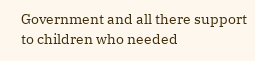Government and all there support to children who needed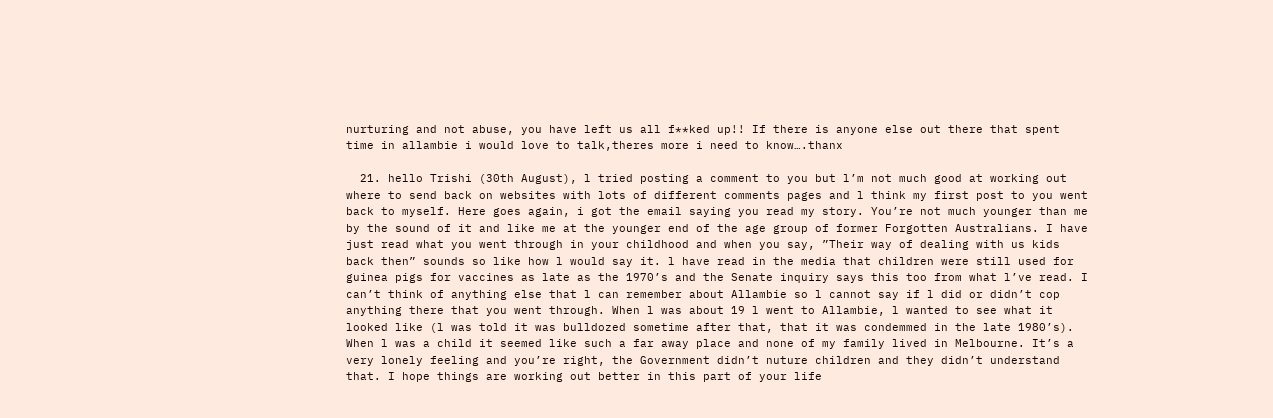nurturing and not abuse, you have left us all f**ked up!! If there is anyone else out there that spent time in allambie i would love to talk,theres more i need to know….thanx

  21. hello Trishi (30th August), l tried posting a comment to you but l’m not much good at working out where to send back on websites with lots of different comments pages and l think my first post to you went back to myself. Here goes again, i got the email saying you read my story. You’re not much younger than me by the sound of it and like me at the younger end of the age group of former Forgotten Australians. I have just read what you went through in your childhood and when you say, ”Their way of dealing with us kids back then” sounds so like how l would say it. l have read in the media that children were still used for guinea pigs for vaccines as late as the 1970’s and the Senate inquiry says this too from what l’ve read. I can’t think of anything else that l can remember about Allambie so l cannot say if l did or didn’t cop anything there that you went through. When l was about 19 l went to Allambie, l wanted to see what it looked like (l was told it was bulldozed sometime after that, that it was condemmed in the late 1980’s). When l was a child it seemed like such a far away place and none of my family lived in Melbourne. It’s a very lonely feeling and you’re right, the Government didn’t nuture children and they didn’t understand that. I hope things are working out better in this part of your life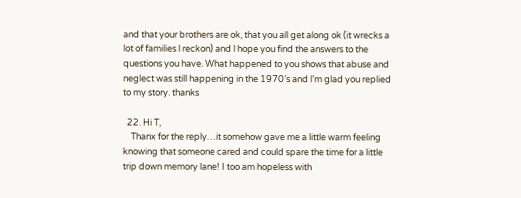and that your brothers are ok, that you all get along ok (it wrecks a lot of families l reckon) and l hope you find the answers to the questions you have. What happened to you shows that abuse and neglect was still happening in the 1970’s and l’m glad you replied to my story. thanks

  22. Hi T,
    Thanx for the reply…it somehow gave me a little warm feeling knowing that someone cared and could spare the time for a little trip down memory lane! I too am hopeless with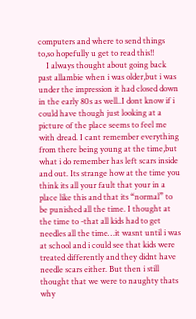computers and where to send things to,so hopefully u get to read this!!
    I always thought about going back past allambie when i was older,but i was under the impression it had closed down in the early 80s as well..I dont know if i could have though just looking at a picture of the place seems to feel me with dread. I cant remember everything from there being young at the time,but what i do remember has left scars inside and out. Its strange how at the time you think its all your fault that your in a place like this and that its “normal” to be punished all the time. I thought at the time to -that all kids had to get needles all the time…it wasnt until i was at school and i could see that kids were treated differently and they didnt have needle scars either. But then i still thought that we were to naughty thats why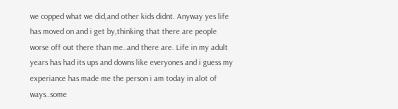we copped what we did,and other kids didnt. Anyway yes life has moved on and i get by,thinking that there are people worse off out there than me..and there are. Life in my adult years has had its ups and downs like everyones and i guess my experiance has made me the person i am today in alot of ways..some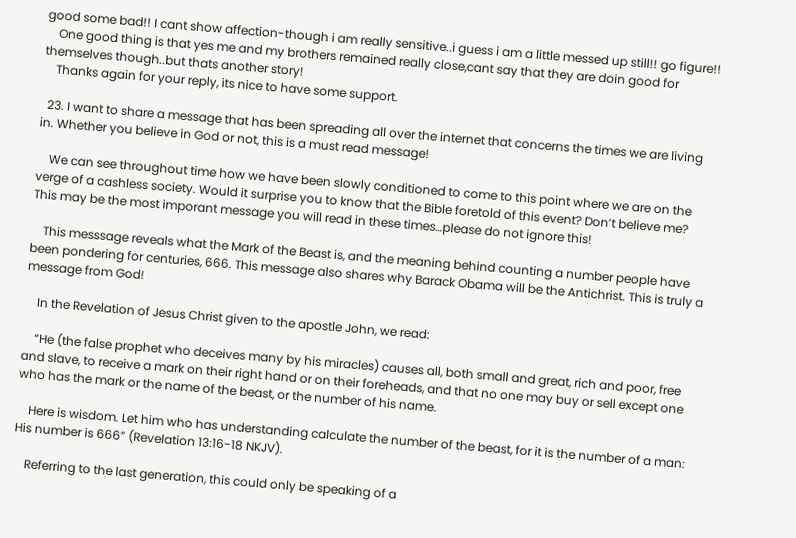good some bad!! I cant show affection-though i am really sensitive..i guess i am a little messed up still!! go figure!!
    One good thing is that yes me and my brothers remained really close,cant say that they are doin good for themselves though..but thats another story!
    Thanks again for your reply, its nice to have some support.

  23. I want to share a message that has been spreading all over the internet that concerns the times we are living in. Whether you believe in God or not, this is a must read message!

    We can see throughout time how we have been slowly conditioned to come to this point where we are on the verge of a cashless society. Would it surprise you to know that the Bible foretold of this event? Don’t believe me? This may be the most imporant message you will read in these times…please do not ignore this!

    This messsage reveals what the Mark of the Beast is, and the meaning behind counting a number people have been pondering for centuries, 666. This message also shares why Barack Obama will be the Antichrist. This is truly a message from God!

    In the Revelation of Jesus Christ given to the apostle John, we read:

    “He (the false prophet who deceives many by his miracles) causes all, both small and great, rich and poor, free and slave, to receive a mark on their right hand or on their foreheads, and that no one may buy or sell except one who has the mark or the name of the beast, or the number of his name.

    Here is wisdom. Let him who has understanding calculate the number of the beast, for it is the number of a man: His number is 666” (Revelation 13:16-18 NKJV).

    Referring to the last generation, this could only be speaking of a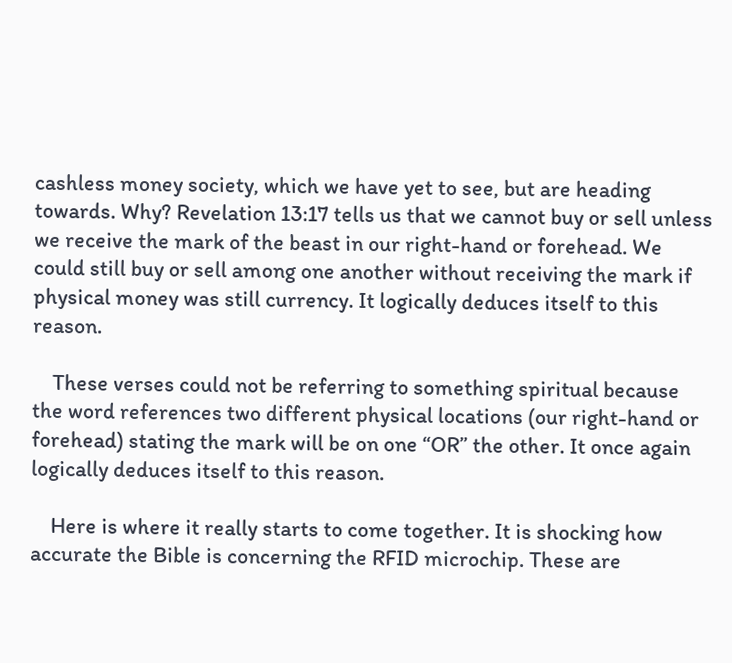cashless money society, which we have yet to see, but are heading towards. Why? Revelation 13:17 tells us that we cannot buy or sell unless we receive the mark of the beast in our right-hand or forehead. We could still buy or sell among one another without receiving the mark if physical money was still currency. It logically deduces itself to this reason.

    These verses could not be referring to something spiritual because the word references two different physical locations (our right-hand or forehead) stating the mark will be on one “OR” the other. It once again logically deduces itself to this reason.

    Here is where it really starts to come together. It is shocking how accurate the Bible is concerning the RFID microchip. These are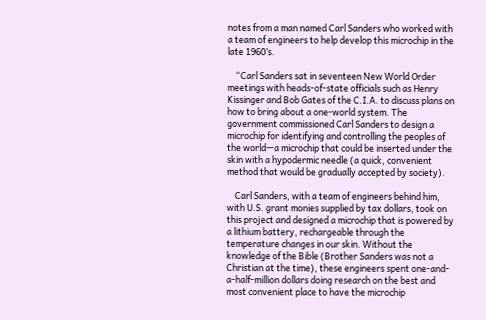notes from a man named Carl Sanders who worked with a team of engineers to help develop this microchip in the late 1960’s.

    “Carl Sanders sat in seventeen New World Order meetings with heads-of-state officials such as Henry Kissinger and Bob Gates of the C.I.A. to discuss plans on how to bring about a one-world system. The government commissioned Carl Sanders to design a microchip for identifying and controlling the peoples of the world—a microchip that could be inserted under the skin with a hypodermic needle (a quick, convenient method that would be gradually accepted by society).

    Carl Sanders, with a team of engineers behind him, with U.S. grant monies supplied by tax dollars, took on this project and designed a microchip that is powered by a lithium battery, rechargeable through the temperature changes in our skin. Without the knowledge of the Bible (Brother Sanders was not a Christian at the time), these engineers spent one-and-a-half-million dollars doing research on the best and most convenient place to have the microchip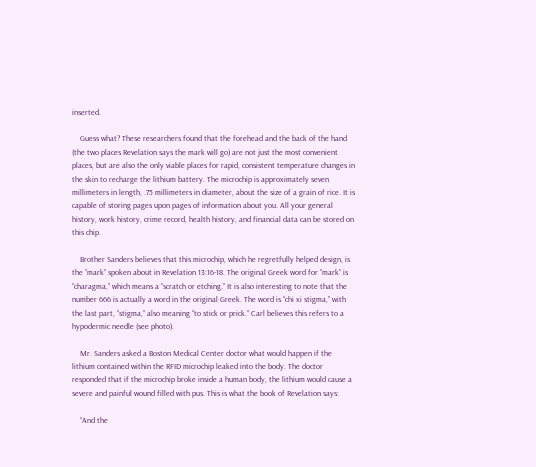inserted.

    Guess what? These researchers found that the forehead and the back of the hand (the two places Revelation says the mark will go) are not just the most convenient places, but are also the only viable places for rapid, consistent temperature changes in the skin to recharge the lithium battery. The microchip is approximately seven millimeters in length, .75 millimeters in diameter, about the size of a grain of rice. It is capable of storing pages upon pages of information about you. All your general history, work history, crime record, health history, and financial data can be stored on this chip.

    Brother Sanders believes that this microchip, which he regretfully helped design, is the “mark” spoken about in Revelation 13:16-18. The original Greek word for “mark” is “charagma,” which means a “scratch or etching.” It is also interesting to note that the number 666 is actually a word in the original Greek. The word is “chi xi stigma,” with the last part, “stigma,” also meaning “to stick or prick.” Carl believes this refers to a hypodermic needle (see photo).

    Mr. Sanders asked a Boston Medical Center doctor what would happen if the lithium contained within the RFID microchip leaked into the body. The doctor responded that if the microchip broke inside a human body, the lithium would cause a severe and painful wound filled with pus. This is what the book of Revelation says:

    “And the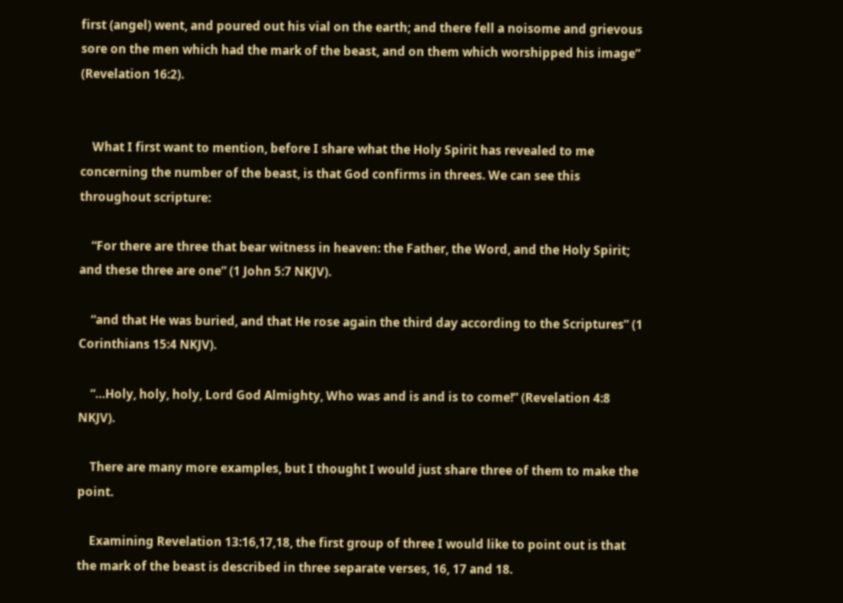first (angel) went, and poured out his vial on the earth; and there fell a noisome and grievous sore on the men which had the mark of the beast, and on them which worshipped his image” (Revelation 16:2).


    What I first want to mention, before I share what the Holy Spirit has revealed to me concerning the number of the beast, is that God confirms in threes. We can see this throughout scripture:

    “For there are three that bear witness in heaven: the Father, the Word, and the Holy Spirit; and these three are one” (1 John 5:7 NKJV).

    “and that He was buried, and that He rose again the third day according to the Scriptures” (1 Corinthians 15:4 NKJV).

    “…Holy, holy, holy, Lord God Almighty, Who was and is and is to come!” (Revelation 4:8 NKJV).

    There are many more examples, but I thought I would just share three of them to make the point.

    Examining Revelation 13:16,17,18, the first group of three I would like to point out is that the mark of the beast is described in three separate verses, 16, 17 and 18.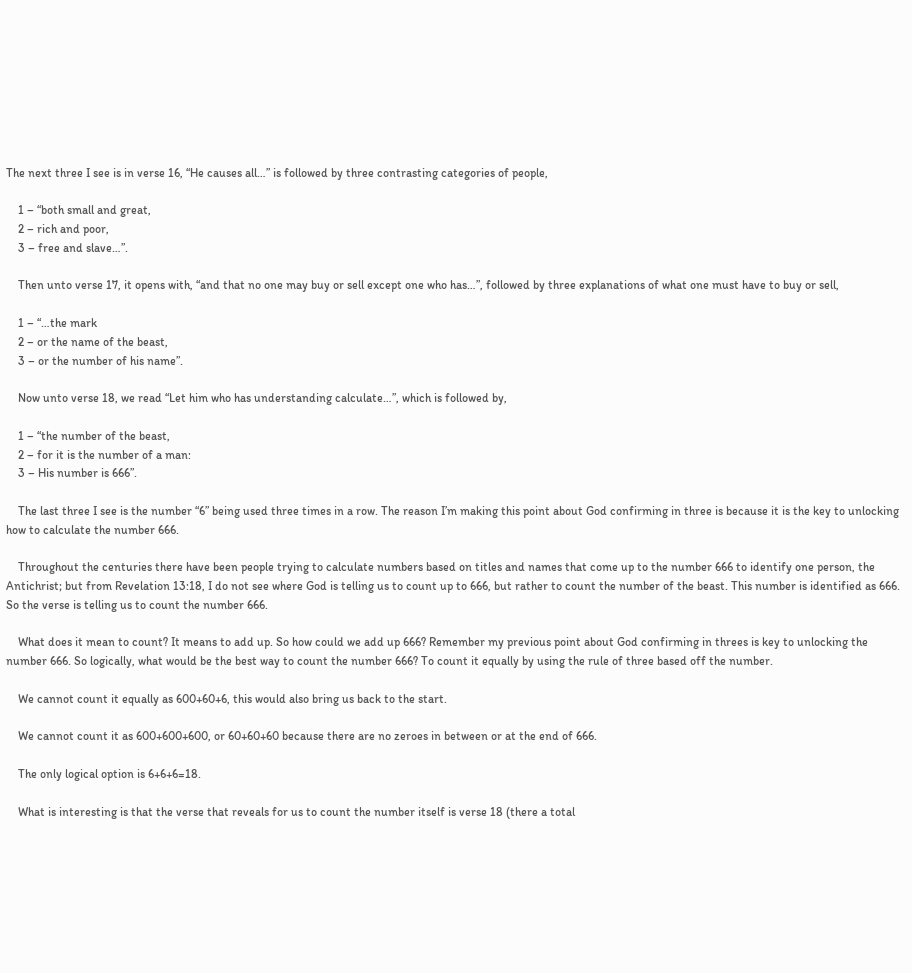The next three I see is in verse 16, “He causes all…” is followed by three contrasting categories of people,

    1 – “both small and great,
    2 – rich and poor,
    3 – free and slave…”.

    Then unto verse 17, it opens with, “and that no one may buy or sell except one who has…”, followed by three explanations of what one must have to buy or sell,

    1 – “…the mark
    2 – or the name of the beast,
    3 – or the number of his name”.

    Now unto verse 18, we read “Let him who has understanding calculate…”, which is followed by,

    1 – “the number of the beast,
    2 – for it is the number of a man:
    3 – His number is 666”.

    The last three I see is the number “6” being used three times in a row. The reason I’m making this point about God confirming in three is because it is the key to unlocking how to calculate the number 666.

    Throughout the centuries there have been people trying to calculate numbers based on titles and names that come up to the number 666 to identify one person, the Antichrist; but from Revelation 13:18, I do not see where God is telling us to count up to 666, but rather to count the number of the beast. This number is identified as 666. So the verse is telling us to count the number 666.

    What does it mean to count? It means to add up. So how could we add up 666? Remember my previous point about God confirming in threes is key to unlocking the number 666. So logically, what would be the best way to count the number 666? To count it equally by using the rule of three based off the number.

    We cannot count it equally as 600+60+6, this would also bring us back to the start.

    We cannot count it as 600+600+600, or 60+60+60 because there are no zeroes in between or at the end of 666.

    The only logical option is 6+6+6=18.

    What is interesting is that the verse that reveals for us to count the number itself is verse 18 (there a total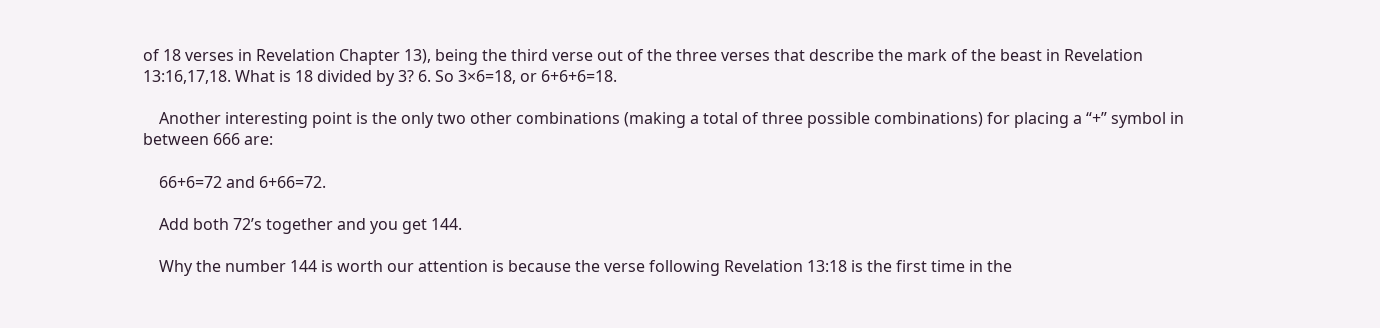of 18 verses in Revelation Chapter 13), being the third verse out of the three verses that describe the mark of the beast in Revelation 13:16,17,18. What is 18 divided by 3? 6. So 3×6=18, or 6+6+6=18.

    Another interesting point is the only two other combinations (making a total of three possible combinations) for placing a “+” symbol in between 666 are:

    66+6=72 and 6+66=72.

    Add both 72’s together and you get 144.

    Why the number 144 is worth our attention is because the verse following Revelation 13:18 is the first time in the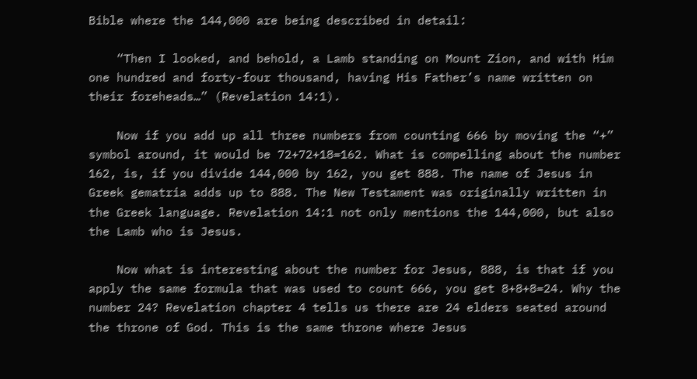Bible where the 144,000 are being described in detail:

    “Then I looked, and behold, a Lamb standing on Mount Zion, and with Him one hundred and forty-four thousand, having His Father’s name written on their foreheads…” (Revelation 14:1).

    Now if you add up all three numbers from counting 666 by moving the “+” symbol around, it would be 72+72+18=162. What is compelling about the number 162, is, if you divide 144,000 by 162, you get 888. The name of Jesus in Greek gematria adds up to 888. The New Testament was originally written in the Greek language. Revelation 14:1 not only mentions the 144,000, but also the Lamb who is Jesus.

    Now what is interesting about the number for Jesus, 888, is that if you apply the same formula that was used to count 666, you get 8+8+8=24. Why the number 24? Revelation chapter 4 tells us there are 24 elders seated around the throne of God. This is the same throne where Jesus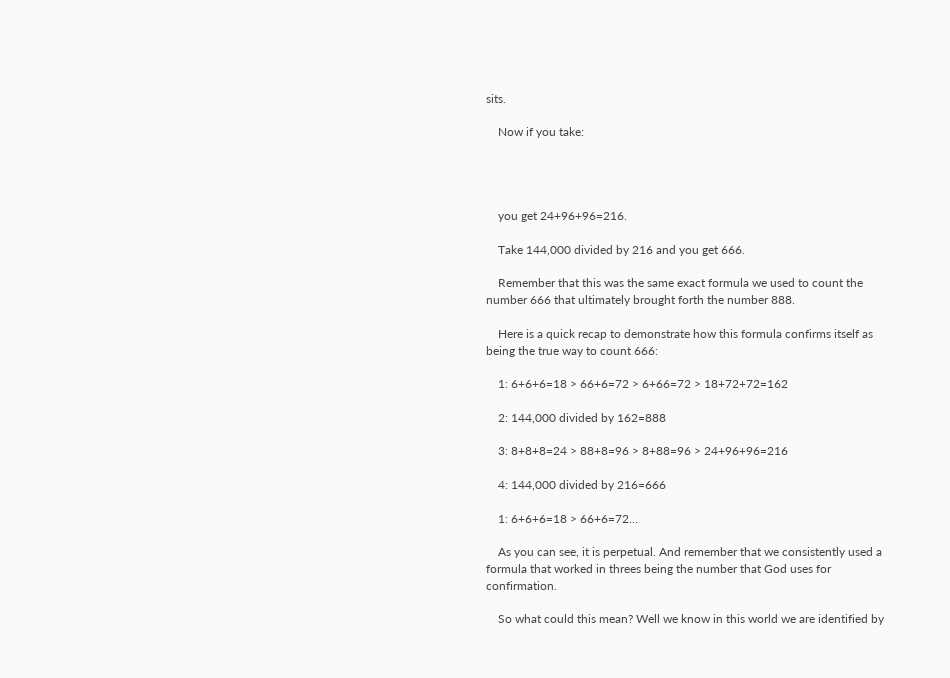sits.

    Now if you take:




    you get 24+96+96=216.

    Take 144,000 divided by 216 and you get 666.

    Remember that this was the same exact formula we used to count the number 666 that ultimately brought forth the number 888.

    Here is a quick recap to demonstrate how this formula confirms itself as being the true way to count 666:

    1: 6+6+6=18 > 66+6=72 > 6+66=72 > 18+72+72=162

    2: 144,000 divided by 162=888

    3: 8+8+8=24 > 88+8=96 > 8+88=96 > 24+96+96=216

    4: 144,000 divided by 216=666

    1: 6+6+6=18 > 66+6=72…

    As you can see, it is perpetual. And remember that we consistently used a formula that worked in threes being the number that God uses for confirmation.

    So what could this mean? Well we know in this world we are identified by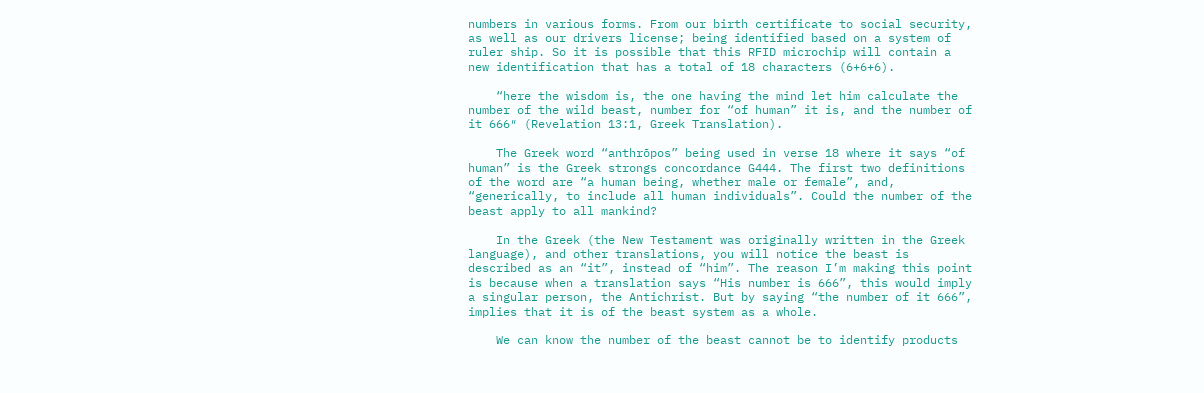numbers in various forms. From our birth certificate to social security, as well as our drivers license; being identified based on a system of ruler ship. So it is possible that this RFID microchip will contain a new identification that has a total of 18 characters (6+6+6).

    “here the wisdom is, the one having the mind let him calculate the number of the wild beast, number for “of human” it is, and the number of it 666″ (Revelation 13:1, Greek Translation).

    The Greek word “anthrōpos” being used in verse 18 where it says “of human” is the Greek strongs concordance G444. The first two definitions of the word are “a human being, whether male or female”, and, “generically, to include all human individuals”. Could the number of the beast apply to all mankind?

    In the Greek (the New Testament was originally written in the Greek language), and other translations, you will notice the beast is described as an “it”, instead of “him”. The reason I’m making this point is because when a translation says “His number is 666”, this would imply a singular person, the Antichrist. But by saying “the number of it 666”, implies that it is of the beast system as a whole.

    We can know the number of the beast cannot be to identify products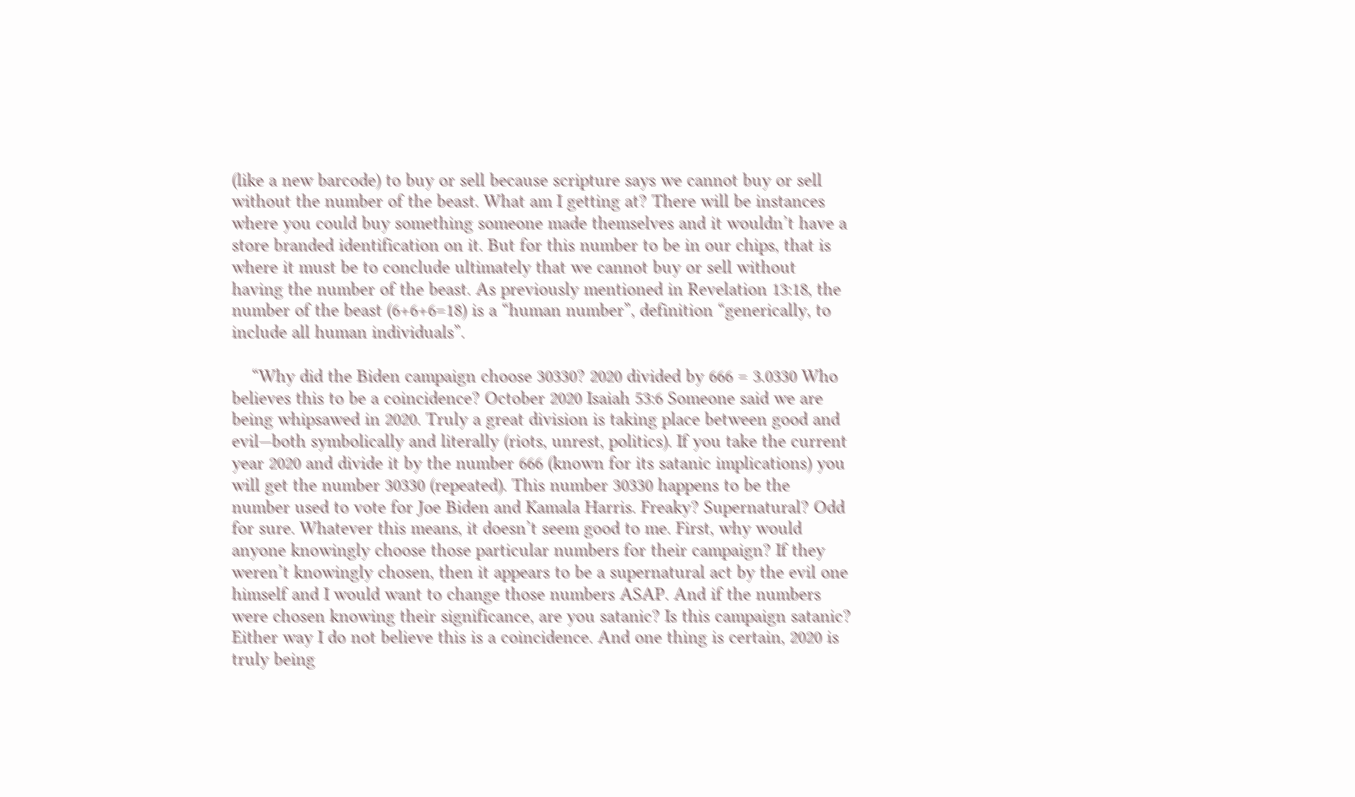(like a new barcode) to buy or sell because scripture says we cannot buy or sell without the number of the beast. What am I getting at? There will be instances where you could buy something someone made themselves and it wouldn’t have a store branded identification on it. But for this number to be in our chips, that is where it must be to conclude ultimately that we cannot buy or sell without having the number of the beast. As previously mentioned in Revelation 13:18, the number of the beast (6+6+6=18) is a “human number”, definition “generically, to include all human individuals”.

    “Why did the Biden campaign choose 30330? 2020 divided by 666 = 3.0330 Who believes this to be a coincidence? October 2020 Isaiah 53:6 Someone said we are being whipsawed in 2020. Truly a great division is taking place between good and evil—both symbolically and literally (riots, unrest, politics). If you take the current year 2020 and divide it by the number 666 (known for its satanic implications) you will get the number 30330 (repeated). This number 30330 happens to be the number used to vote for Joe Biden and Kamala Harris. Freaky? Supernatural? Odd for sure. Whatever this means, it doesn’t seem good to me. First, why would anyone knowingly choose those particular numbers for their campaign? If they weren’t knowingly chosen, then it appears to be a supernatural act by the evil one himself and I would want to change those numbers ASAP. And if the numbers were chosen knowing their significance, are you satanic? Is this campaign satanic? Either way I do not believe this is a coincidence. And one thing is certain, 2020 is truly being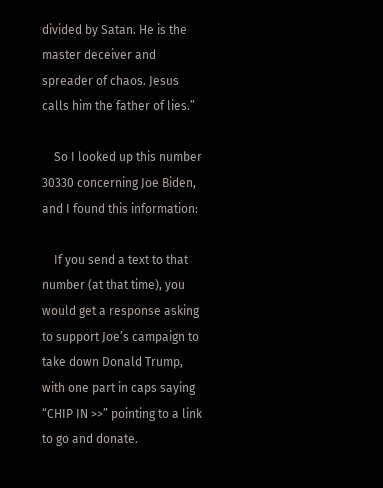divided by Satan. He is the master deceiver and spreader of chaos. Jesus calls him the father of lies.”

    So I looked up this number 30330 concerning Joe Biden, and I found this information:

    If you send a text to that number (at that time), you would get a response asking to support Joe’s campaign to take down Donald Trump, with one part in caps saying “CHIP IN >>” pointing to a link to go and donate.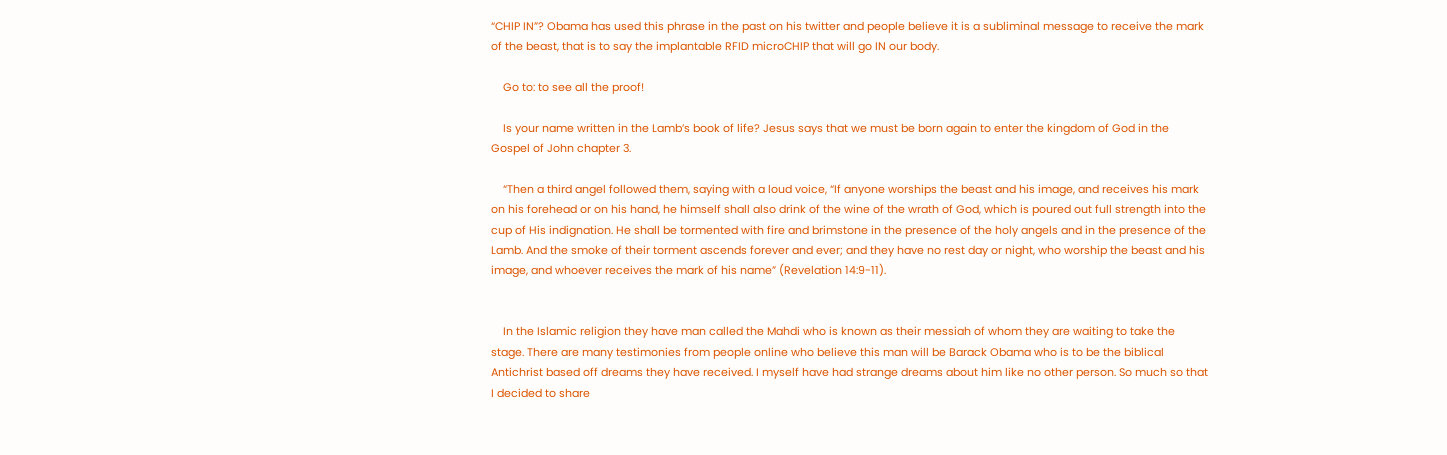“CHIP IN”? Obama has used this phrase in the past on his twitter and people believe it is a subliminal message to receive the mark of the beast, that is to say the implantable RFID microCHIP that will go IN our body.

    Go to: to see all the proof!

    Is your name written in the Lamb’s book of life? Jesus says that we must be born again to enter the kingdom of God in the Gospel of John chapter 3.

    “Then a third angel followed them, saying with a loud voice, “If anyone worships the beast and his image, and receives his mark on his forehead or on his hand, he himself shall also drink of the wine of the wrath of God, which is poured out full strength into the cup of His indignation. He shall be tormented with fire and brimstone in the presence of the holy angels and in the presence of the Lamb. And the smoke of their torment ascends forever and ever; and they have no rest day or night, who worship the beast and his image, and whoever receives the mark of his name” (Revelation 14:9-11).


    In the Islamic religion they have man called the Mahdi who is known as their messiah of whom they are waiting to take the stage. There are many testimonies from people online who believe this man will be Barack Obama who is to be the biblical Antichrist based off dreams they have received. I myself have had strange dreams about him like no other person. So much so that I decided to share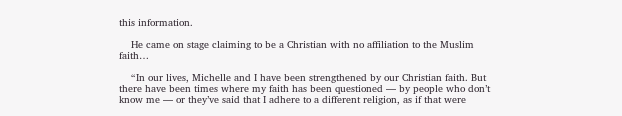this information.

    He came on stage claiming to be a Christian with no affiliation to the Muslim faith…

    “In our lives, Michelle and I have been strengthened by our Christian faith. But there have been times where my faith has been questioned — by people who don’t know me — or they’ve said that I adhere to a different religion, as if that were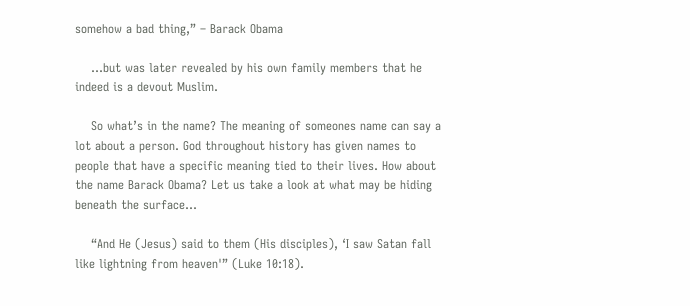somehow a bad thing,” – Barack Obama

    …but was later revealed by his own family members that he indeed is a devout Muslim.

    So what’s in the name? The meaning of someones name can say a lot about a person. God throughout history has given names to people that have a specific meaning tied to their lives. How about the name Barack Obama? Let us take a look at what may be hiding beneath the surface…

    “And He (Jesus) said to them (His disciples), ‘I saw Satan fall like lightning from heaven'” (Luke 10:18).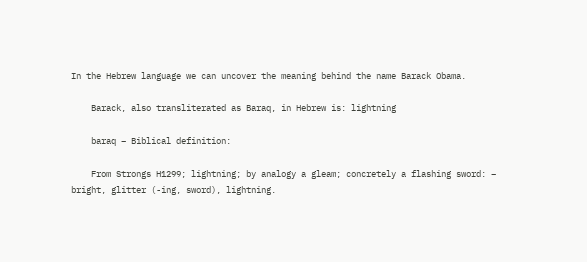In the Hebrew language we can uncover the meaning behind the name Barack Obama.

    Barack, also transliterated as Baraq, in Hebrew is: lightning

    baraq – Biblical definition:

    From Strongs H1299; lightning; by analogy a gleam; concretely a flashing sword: – bright, glitter (-ing, sword), lightning.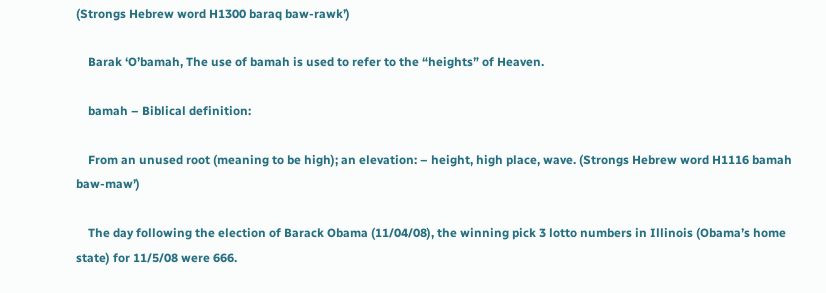(Strongs Hebrew word H1300 baraq baw-rawk’)

    Barak ‘O’bamah, The use of bamah is used to refer to the “heights” of Heaven.

    bamah – Biblical definition:

    From an unused root (meaning to be high); an elevation: – height, high place, wave. (Strongs Hebrew word H1116 bamah baw-maw’)

    The day following the election of Barack Obama (11/04/08), the winning pick 3 lotto numbers in Illinois (Obama’s home state) for 11/5/08 were 666.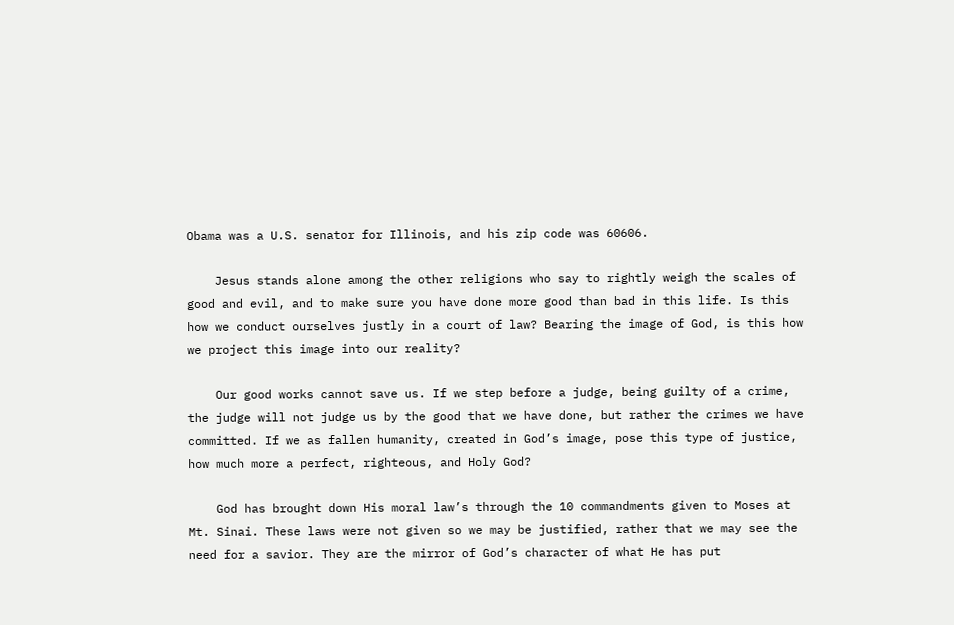Obama was a U.S. senator for Illinois, and his zip code was 60606.

    Jesus stands alone among the other religions who say to rightly weigh the scales of good and evil, and to make sure you have done more good than bad in this life. Is this how we conduct ourselves justly in a court of law? Bearing the image of God, is this how we project this image into our reality?

    Our good works cannot save us. If we step before a judge, being guilty of a crime, the judge will not judge us by the good that we have done, but rather the crimes we have committed. If we as fallen humanity, created in God’s image, pose this type of justice, how much more a perfect, righteous, and Holy God?

    God has brought down His moral law’s through the 10 commandments given to Moses at Mt. Sinai. These laws were not given so we may be justified, rather that we may see the need for a savior. They are the mirror of God’s character of what He has put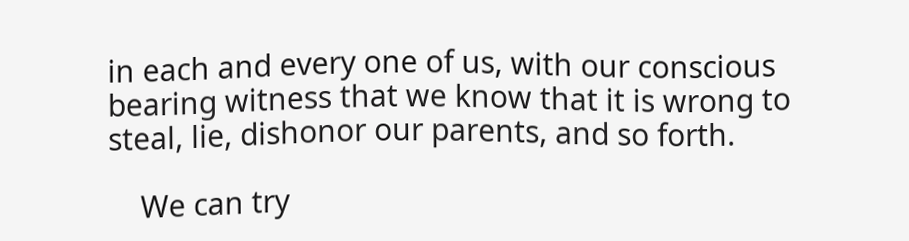in each and every one of us, with our conscious bearing witness that we know that it is wrong to steal, lie, dishonor our parents, and so forth.

    We can try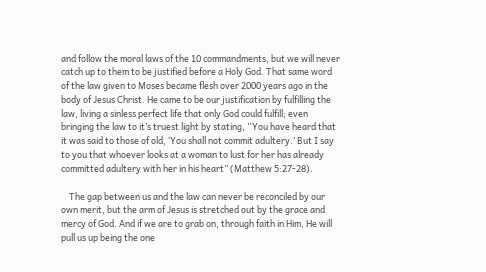and follow the moral laws of the 10 commandments, but we will never catch up to them to be justified before a Holy God. That same word of the law given to Moses became flesh over 2000 years ago in the body of Jesus Christ. He came to be our justification by fulfilling the law, living a sinless perfect life that only God could fulfill; even bringing the law to it’s truest light by stating, “You have heard that it was said to those of old, ‘You shall not commit adultery.’ But I say to you that whoever looks at a woman to lust for her has already committed adultery with her in his heart” (Matthew 5:27-28).

    The gap between us and the law can never be reconciled by our own merit, but the arm of Jesus is stretched out by the grace and mercy of God. And if we are to grab on, through faith in Him, He will pull us up being the one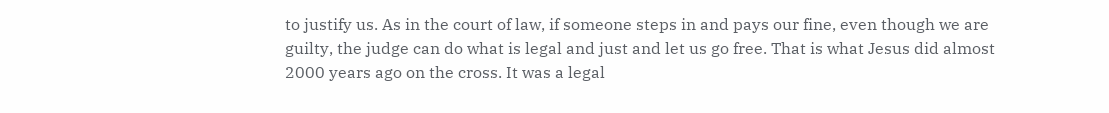to justify us. As in the court of law, if someone steps in and pays our fine, even though we are guilty, the judge can do what is legal and just and let us go free. That is what Jesus did almost 2000 years ago on the cross. It was a legal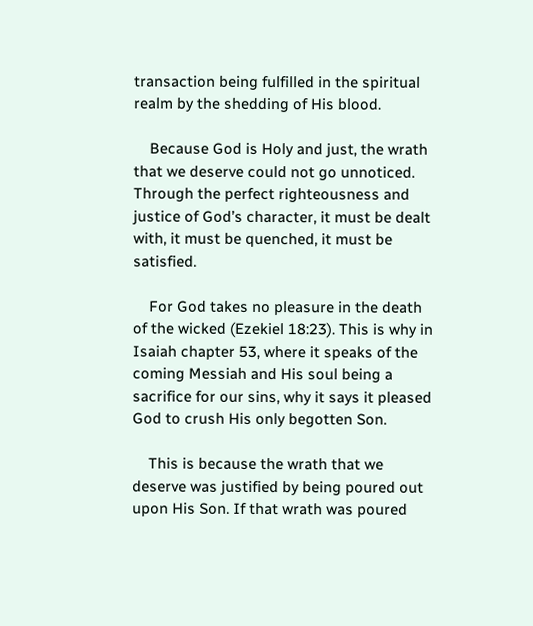transaction being fulfilled in the spiritual realm by the shedding of His blood.

    Because God is Holy and just, the wrath that we deserve could not go unnoticed. Through the perfect righteousness and justice of God’s character, it must be dealt with, it must be quenched, it must be satisfied.

    For God takes no pleasure in the death of the wicked (Ezekiel 18:23). This is why in Isaiah chapter 53, where it speaks of the coming Messiah and His soul being a sacrifice for our sins, why it says it pleased God to crush His only begotten Son.

    This is because the wrath that we deserve was justified by being poured out upon His Son. If that wrath was poured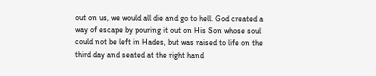out on us, we would all die and go to hell. God created a way of escape by pouring it out on His Son whose soul could not be left in Hades, but was raised to life on the third day and seated at the right hand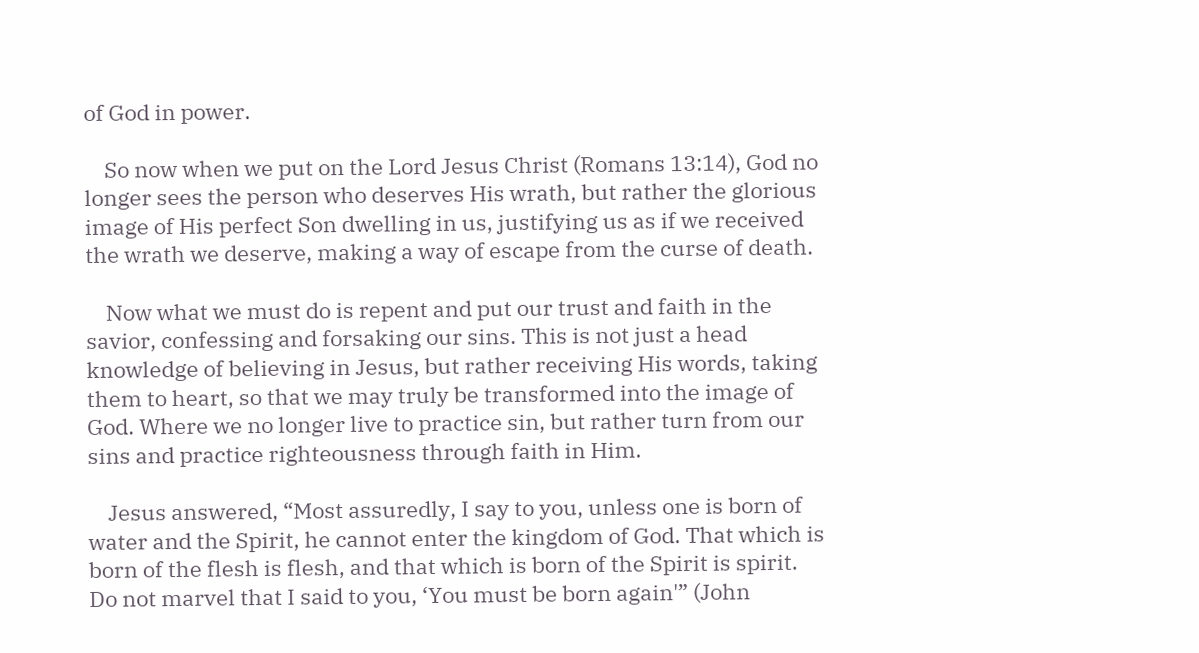of God in power.

    So now when we put on the Lord Jesus Christ (Romans 13:14), God no longer sees the person who deserves His wrath, but rather the glorious image of His perfect Son dwelling in us, justifying us as if we received the wrath we deserve, making a way of escape from the curse of death.

    Now what we must do is repent and put our trust and faith in the savior, confessing and forsaking our sins. This is not just a head knowledge of believing in Jesus, but rather receiving His words, taking them to heart, so that we may truly be transformed into the image of God. Where we no longer live to practice sin, but rather turn from our sins and practice righteousness through faith in Him.

    Jesus answered, “Most assuredly, I say to you, unless one is born of water and the Spirit, he cannot enter the kingdom of God. That which is born of the flesh is flesh, and that which is born of the Spirit is spirit. Do not marvel that I said to you, ‘You must be born again'” (John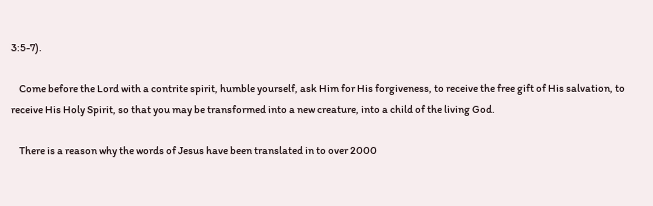3:5-7).

    Come before the Lord with a contrite spirit, humble yourself, ask Him for His forgiveness, to receive the free gift of His salvation, to receive His Holy Spirit, so that you may be transformed into a new creature, into a child of the living God.

    There is a reason why the words of Jesus have been translated in to over 2000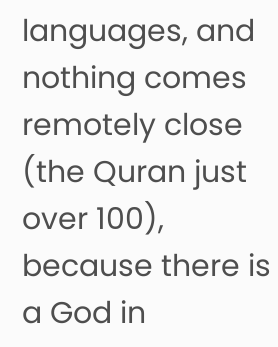languages, and nothing comes remotely close (the Quran just over 100), because there is a God in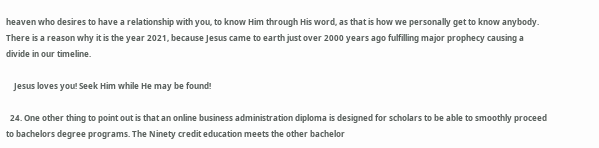heaven who desires to have a relationship with you, to know Him through His word, as that is how we personally get to know anybody. There is a reason why it is the year 2021, because Jesus came to earth just over 2000 years ago fulfilling major prophecy causing a divide in our timeline.

    Jesus loves you! Seek Him while He may be found!

  24. One other thing to point out is that an online business administration diploma is designed for scholars to be able to smoothly proceed to bachelors degree programs. The Ninety credit education meets the other bachelor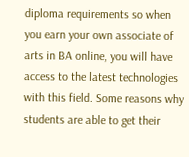diploma requirements so when you earn your own associate of arts in BA online, you will have access to the latest technologies with this field. Some reasons why students are able to get their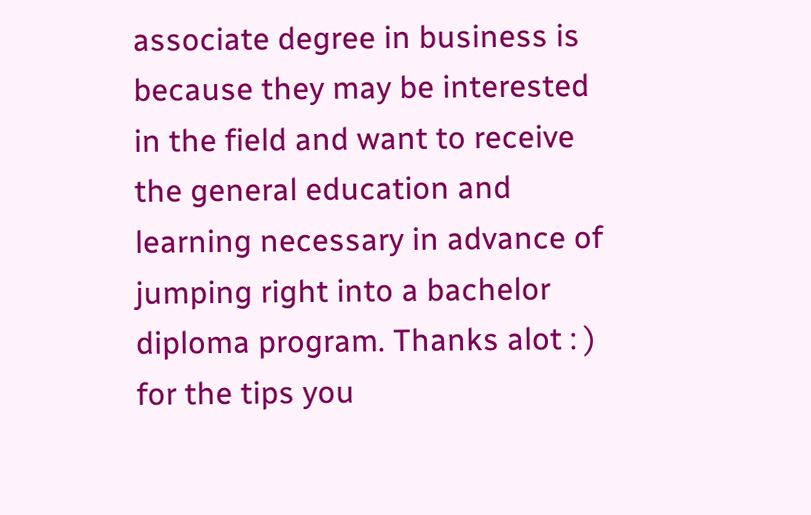associate degree in business is because they may be interested in the field and want to receive the general education and learning necessary in advance of jumping right into a bachelor diploma program. Thanks alot : ) for the tips you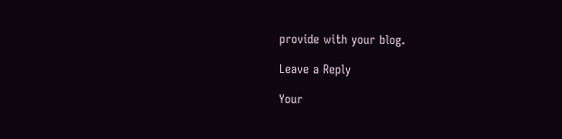provide with your blog.

Leave a Reply

Your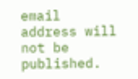email address will not be published.